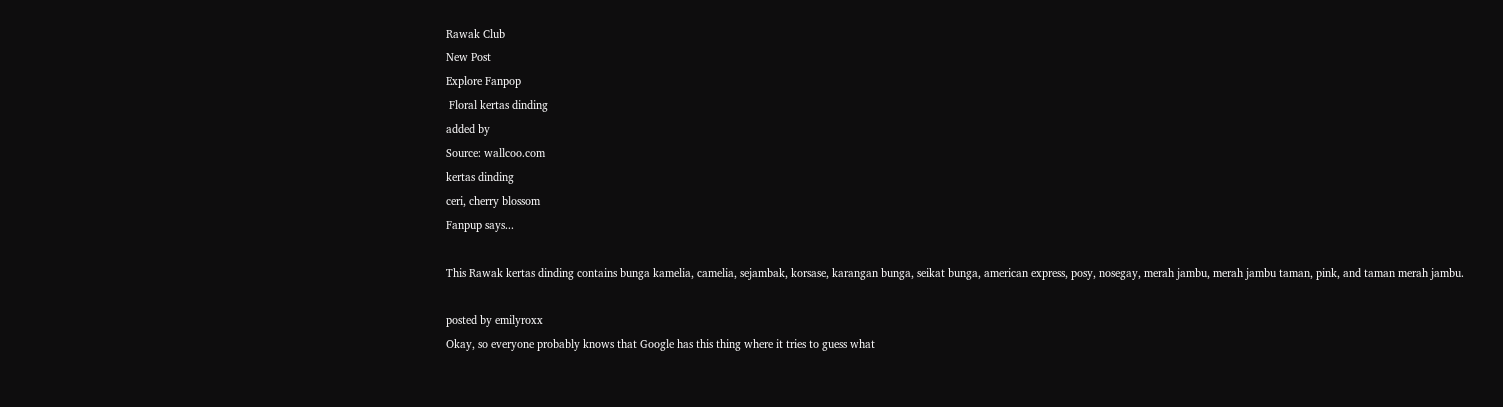Rawak Club
New Post
Explore Fanpop
 Floral kertas dinding
added by
Source: wallcoo.com
kertas dinding
ceri, cherry blossom
Fanpup says...

This Rawak kertas dinding contains bunga kamelia, camelia, sejambak, korsase, karangan bunga, seikat bunga, american express, posy, nosegay, merah jambu, merah jambu taman, pink, and taman merah jambu.

posted by emilyroxx
Okay, so everyone probably knows that Google has this thing where it tries to guess what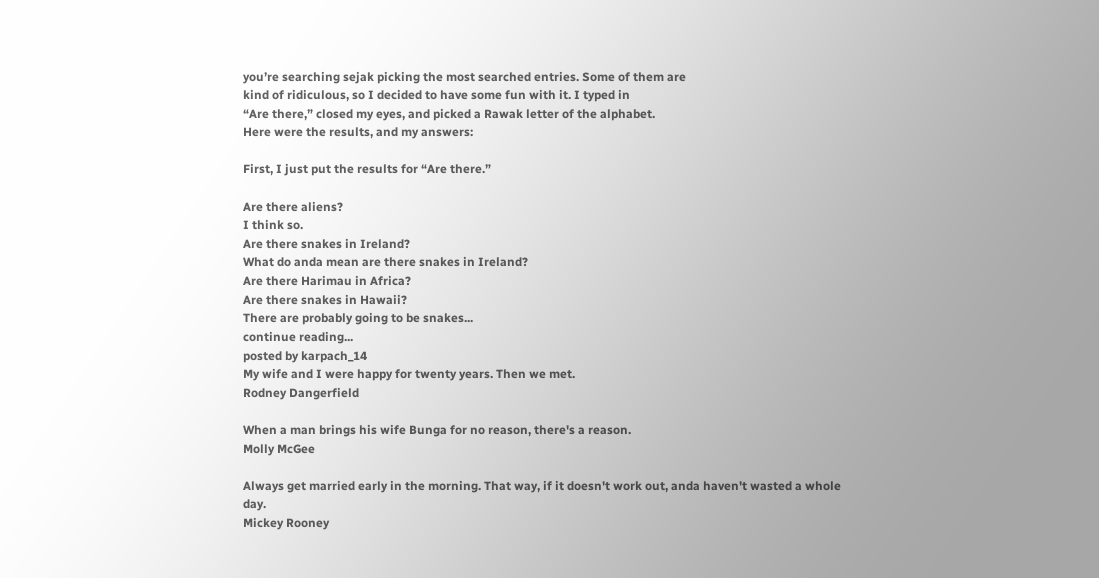you’re searching sejak picking the most searched entries. Some of them are
kind of ridiculous, so I decided to have some fun with it. I typed in
“Are there,” closed my eyes, and picked a Rawak letter of the alphabet.
Here were the results, and my answers:

First, I just put the results for “Are there.”

Are there aliens?
I think so.
Are there snakes in Ireland?
What do anda mean are there snakes in Ireland?
Are there Harimau in Africa?
Are there snakes in Hawaii?
There are probably going to be snakes...
continue reading...
posted by karpach_14
My wife and I were happy for twenty years. Then we met.
Rodney Dangerfield

When a man brings his wife Bunga for no reason, there's a reason.
Molly McGee

Always get married early in the morning. That way, if it doesn't work out, anda haven't wasted a whole day.
Mickey Rooney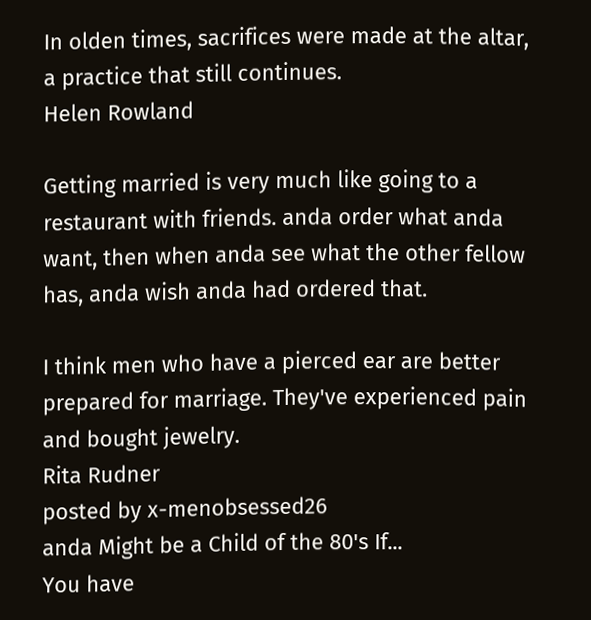In olden times, sacrifices were made at the altar, a practice that still continues.
Helen Rowland

Getting married is very much like going to a restaurant with friends. anda order what anda want, then when anda see what the other fellow has, anda wish anda had ordered that.

I think men who have a pierced ear are better prepared for marriage. They've experienced pain and bought jewelry.
Rita Rudner
posted by x-menobsessed26
anda Might be a Child of the 80's If...
You have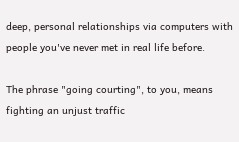deep, personal relationships via computers with people you've never met in real life before.

The phrase "going courting", to you, means fighting an unjust traffic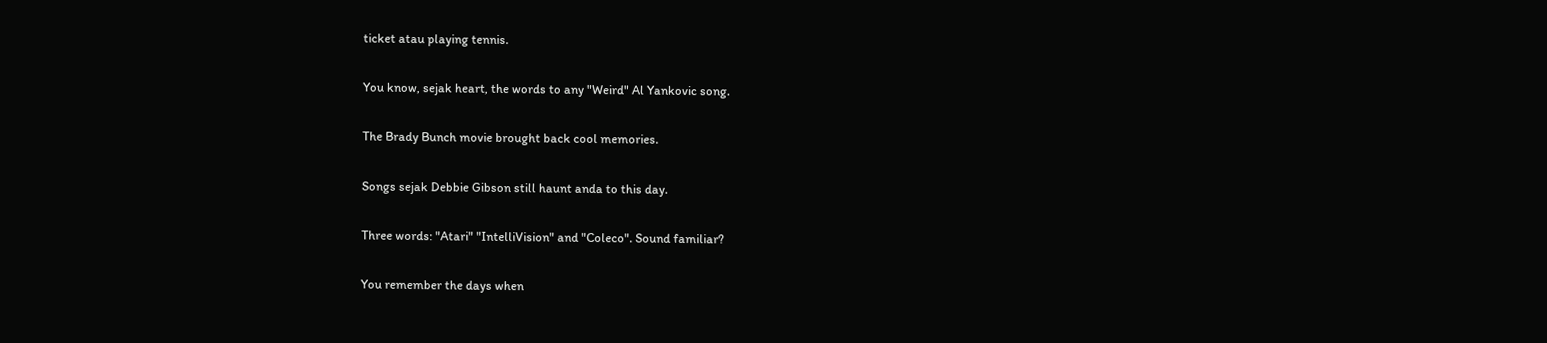ticket atau playing tennis.

You know, sejak heart, the words to any "Weird" Al Yankovic song.

The Brady Bunch movie brought back cool memories.

Songs sejak Debbie Gibson still haunt anda to this day.

Three words: "Atari" "IntelliVision" and "Coleco". Sound familiar?

You remember the days when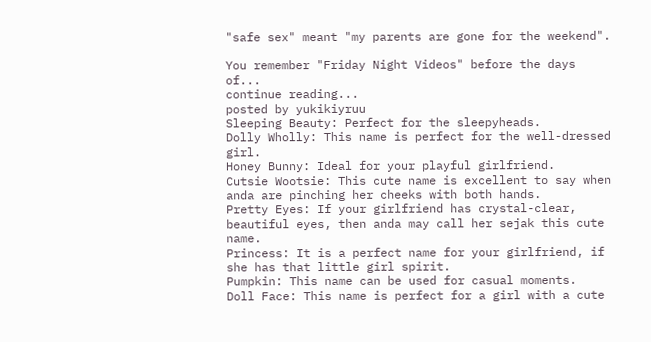"safe sex" meant "my parents are gone for the weekend".

You remember "Friday Night Videos" before the days of...
continue reading...
posted by yukikiyruu
Sleeping Beauty: Perfect for the sleepyheads.
Dolly Wholly: This name is perfect for the well-dressed girl.
Honey Bunny: Ideal for your playful girlfriend.
Cutsie Wootsie: This cute name is excellent to say when anda are pinching her cheeks with both hands.
Pretty Eyes: If your girlfriend has crystal-clear, beautiful eyes, then anda may call her sejak this cute name.
Princess: It is a perfect name for your girlfriend, if she has that little girl spirit.
Pumpkin: This name can be used for casual moments.
Doll Face: This name is perfect for a girl with a cute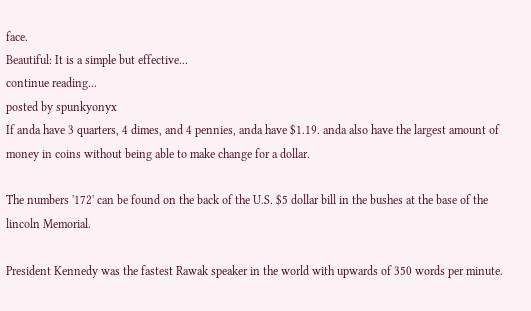face.
Beautiful: It is a simple but effective...
continue reading...
posted by spunkyonyx
If anda have 3 quarters, 4 dimes, and 4 pennies, anda have $1.19. anda also have the largest amount of money in coins without being able to make change for a dollar.

The numbers '172' can be found on the back of the U.S. $5 dollar bill in the bushes at the base of the lincoln Memorial.

President Kennedy was the fastest Rawak speaker in the world with upwards of 350 words per minute.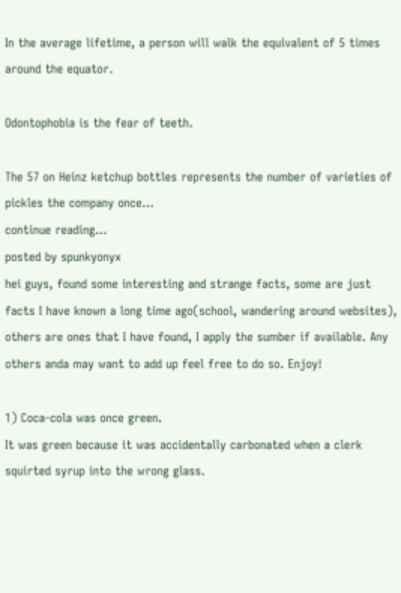In the average lifetime, a person will walk the equivalent of 5 times around the equator.

Odontophobia is the fear of teeth.

The 57 on Heinz ketchup bottles represents the number of varieties of pickles the company once...
continue reading...
posted by spunkyonyx
hei guys, found some interesting and strange facts, some are just facts I have known a long time ago(school, wandering around websites), others are ones that I have found, I apply the sumber if available. Any others anda may want to add up feel free to do so. Enjoy!

1) Coca-cola was once green.
It was green because it was accidentally carbonated when a clerk squirted syrup into the wrong glass.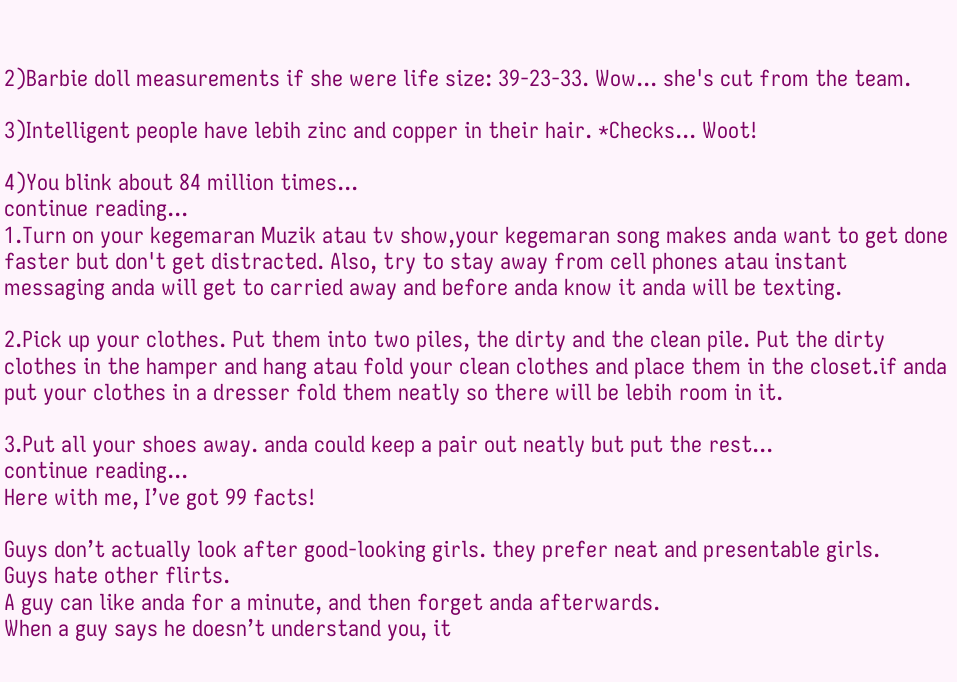2)Barbie doll measurements if she were life size: 39-23-33. Wow... she's cut from the team.

3)Intelligent people have lebih zinc and copper in their hair. *Checks... Woot!

4)You blink about 84 million times...
continue reading...
1.Turn on your kegemaran Muzik atau tv show,your kegemaran song makes anda want to get done faster but don't get distracted. Also, try to stay away from cell phones atau instant messaging anda will get to carried away and before anda know it anda will be texting.

2.Pick up your clothes. Put them into two piles, the dirty and the clean pile. Put the dirty clothes in the hamper and hang atau fold your clean clothes and place them in the closet.if anda put your clothes in a dresser fold them neatly so there will be lebih room in it.

3.Put all your shoes away. anda could keep a pair out neatly but put the rest...
continue reading...
Here with me, I’ve got 99 facts!

Guys don’t actually look after good-looking girls. they prefer neat and presentable girls.
Guys hate other flirts.
A guy can like anda for a minute, and then forget anda afterwards.
When a guy says he doesn’t understand you, it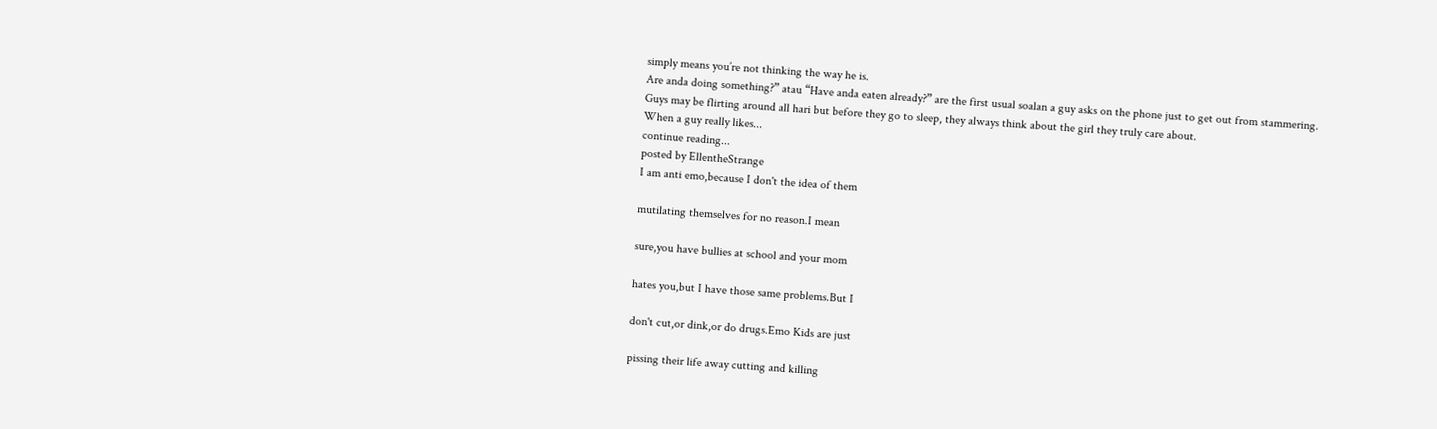simply means you’re not thinking the way he is.
Are anda doing something?” atau “Have anda eaten already?” are the first usual soalan a guy asks on the phone just to get out from stammering.
Guys may be flirting around all hari but before they go to sleep, they always think about the girl they truly care about.
When a guy really likes...
continue reading...
posted by EllentheStrange
I am anti emo,because I don't the idea of them

mutilating themselves for no reason.I mean

sure,you have bullies at school and your mom

hates you,but I have those same problems.But I

don't cut,or dink,or do drugs.Emo Kids are just

pissing their life away cutting and killing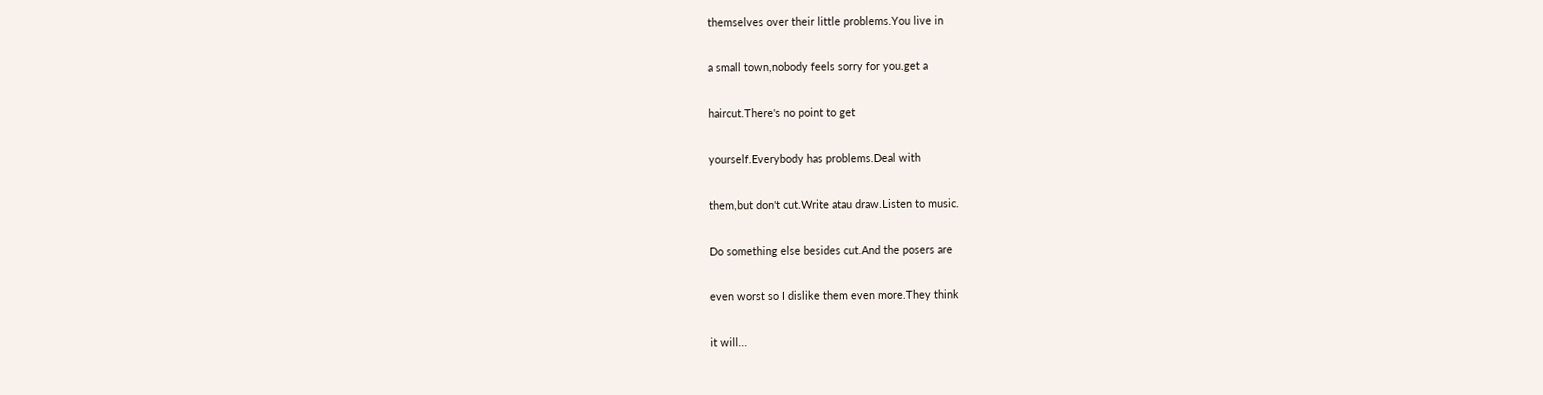themselves over their little problems.You live in

a small town,nobody feels sorry for you.get a

haircut.There's no point to get

yourself.Everybody has problems.Deal with

them,but don't cut.Write atau draw.Listen to music.

Do something else besides cut.And the posers are

even worst so I dislike them even more.They think

it will...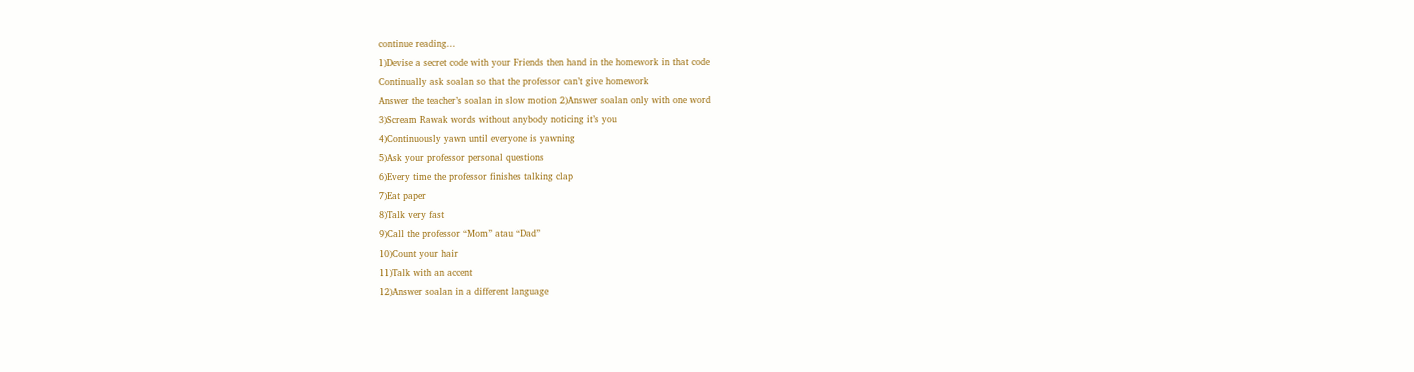continue reading...
1)Devise a secret code with your Friends then hand in the homework in that code
Continually ask soalan so that the professor can’t give homework
Answer the teacher’s soalan in slow motion 2)Answer soalan only with one word
3)Scream Rawak words without anybody noticing it’s you
4)Continuously yawn until everyone is yawning
5)Ask your professor personal questions
6)Every time the professor finishes talking clap
7)Eat paper
8)Talk very fast
9)Call the professor “Mom” atau “Dad”
10)Count your hair
11)Talk with an accent
12)Answer soalan in a different language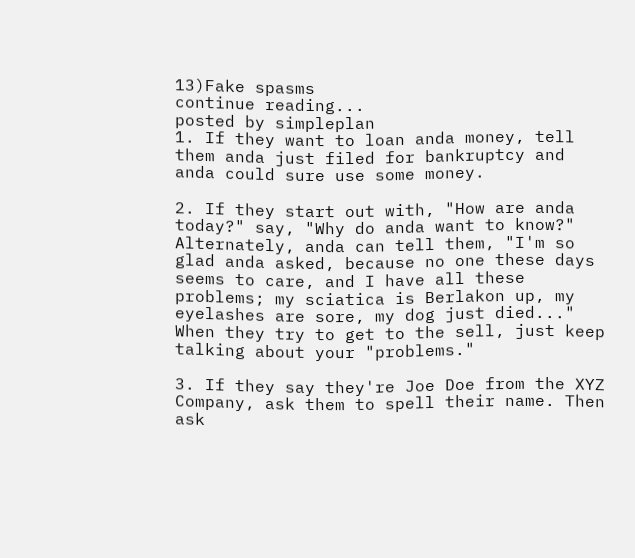13)Fake spasms
continue reading...
posted by simpleplan
1. If they want to loan anda money, tell them anda just filed for bankruptcy and anda could sure use some money.

2. If they start out with, "How are anda today?" say, "Why do anda want to know?" Alternately, anda can tell them, "I'm so glad anda asked, because no one these days seems to care, and I have all these problems; my sciatica is Berlakon up, my eyelashes are sore, my dog just died..." When they try to get to the sell, just keep talking about your "problems."

3. If they say they're Joe Doe from the XYZ Company, ask them to spell their name. Then ask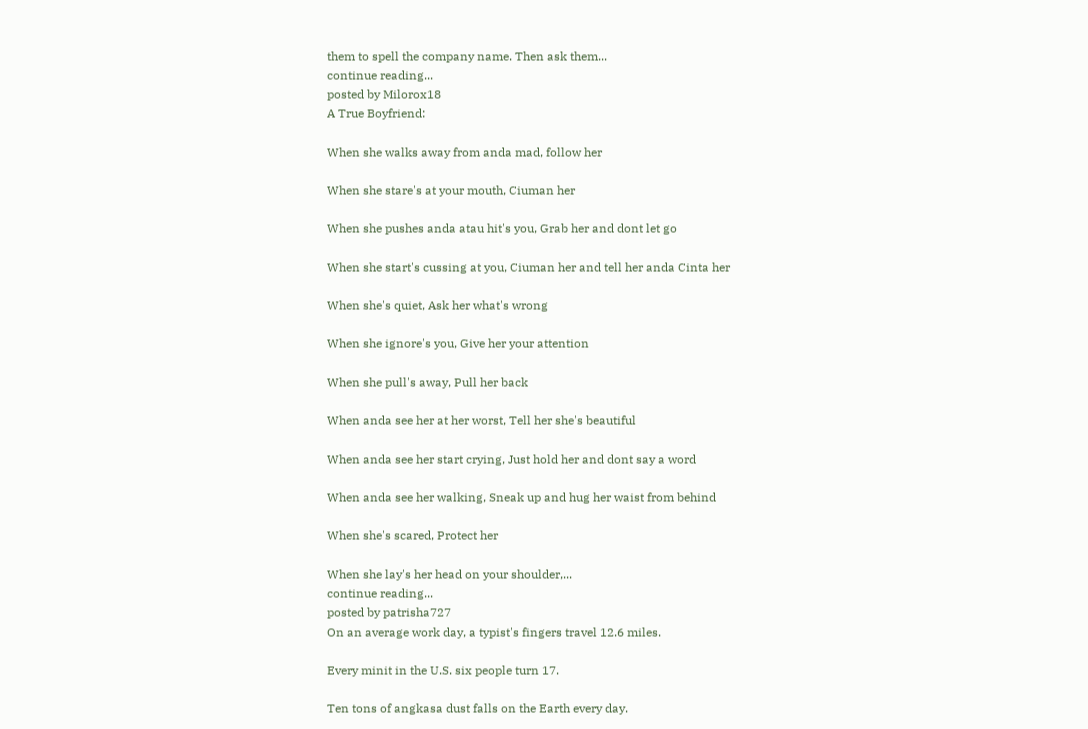them to spell the company name. Then ask them...
continue reading...
posted by Milorox18
A True Boyfriend:

When she walks away from anda mad, follow her

When she stare's at your mouth, Ciuman her

When she pushes anda atau hit's you, Grab her and dont let go

When she start's cussing at you, Ciuman her and tell her anda Cinta her

When she's quiet, Ask her what's wrong

When she ignore's you, Give her your attention

When she pull's away, Pull her back

When anda see her at her worst, Tell her she's beautiful

When anda see her start crying, Just hold her and dont say a word

When anda see her walking, Sneak up and hug her waist from behind

When she's scared, Protect her

When she lay's her head on your shoulder,...
continue reading...
posted by patrisha727
On an average work day, a typist's fingers travel 12.6 miles.

Every minit in the U.S. six people turn 17.

Ten tons of angkasa dust falls on the Earth every day.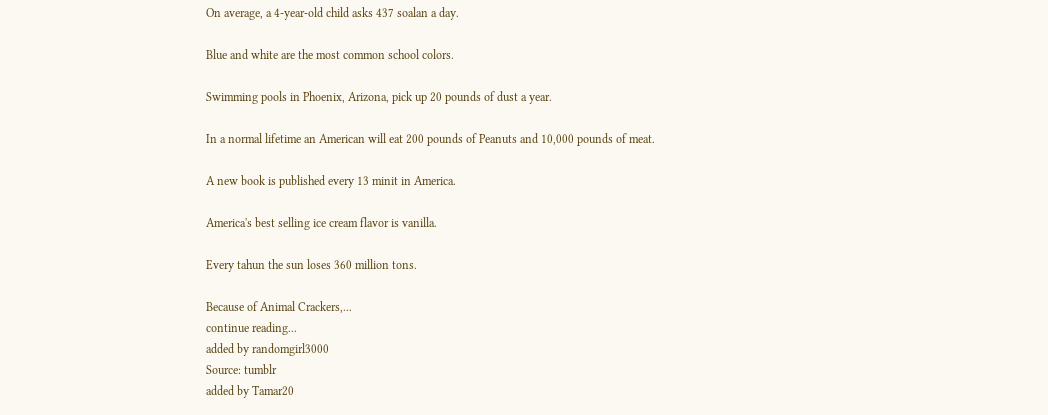On average, a 4-year-old child asks 437 soalan a day.

Blue and white are the most common school colors.

Swimming pools in Phoenix, Arizona, pick up 20 pounds of dust a year.

In a normal lifetime an American will eat 200 pounds of Peanuts and 10,000 pounds of meat.

A new book is published every 13 minit in America.

America's best selling ice cream flavor is vanilla.

Every tahun the sun loses 360 million tons.

Because of Animal Crackers,...
continue reading...
added by randomgirl3000
Source: tumblr
added by Tamar20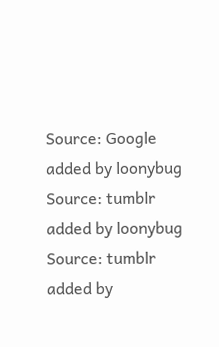Source: Google
added by loonybug
Source: tumblr
added by loonybug
Source: tumblr
added by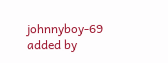johnnyboy-69
added by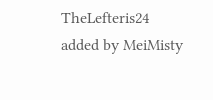TheLefteris24
added by MeiMisty